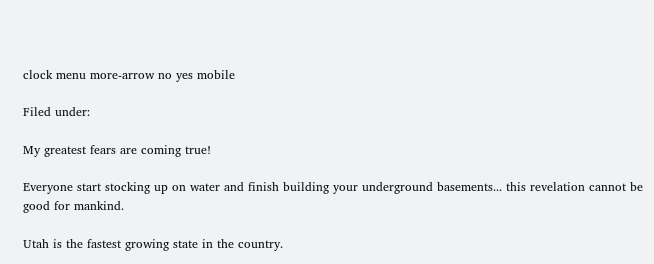clock menu more-arrow no yes mobile

Filed under:

My greatest fears are coming true!

Everyone start stocking up on water and finish building your underground basements... this revelation cannot be good for mankind.

Utah is the fastest growing state in the country.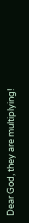Dear God, they are multiplying!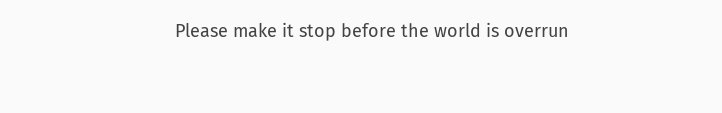Please make it stop before the world is overrun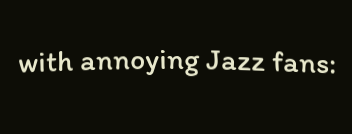with annoying Jazz fans: